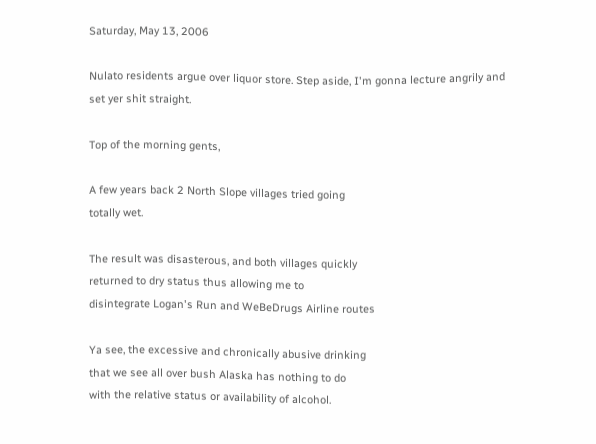Saturday, May 13, 2006

Nulato residents argue over liquor store. Step aside, I'm gonna lecture angrily and set yer shit straight.

Top of the morning gents,

A few years back 2 North Slope villages tried going
totally wet.

The result was disasterous, and both villages quickly
returned to dry status thus allowing me to
disintegrate Logan's Run and WeBeDrugs Airline routes

Ya see, the excessive and chronically abusive drinking
that we see all over bush Alaska has nothing to do
with the relative status or availability of alcohol.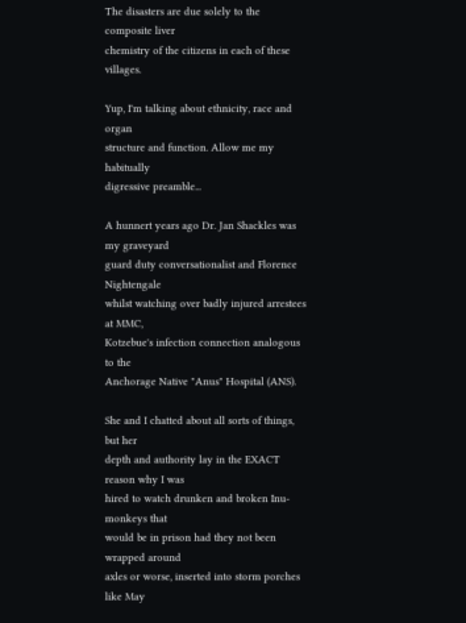The disasters are due solely to the composite liver
chemistry of the citizens in each of these villages.

Yup, I'm talking about ethnicity, race and organ
structure and function. Allow me my habitually
digressive preamble...

A hunnert years ago Dr. Jan Shackles was my graveyard
guard duty conversationalist and Florence Nightengale
whilst watching over badly injured arrestees at MMC,
Kotzebue's infection connection analogous to the
Anchorage Native "Anus" Hospital (ANS).

She and I chatted about all sorts of things, but her
depth and authority lay in the EXACT reason why I was
hired to watch drunken and broken Inu-monkeys that
would be in prison had they not been wrapped around
axles or worse, inserted into storm porches like May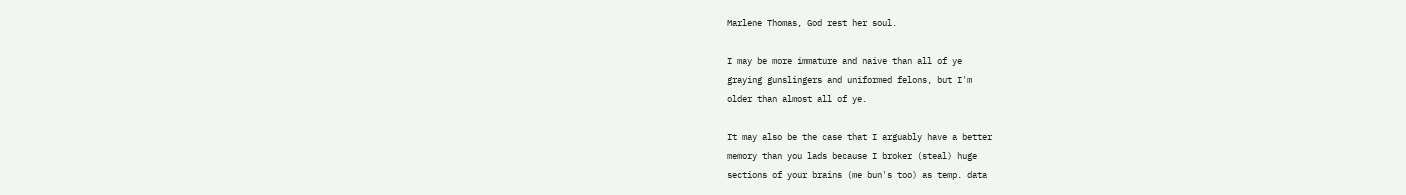Marlene Thomas, God rest her soul.

I may be more immature and naive than all of ye
graying gunslingers and uniformed felons, but I'm
older than almost all of ye.

It may also be the case that I arguably have a better
memory than you lads because I broker (steal) huge
sections of your brains (me bun's too) as temp. data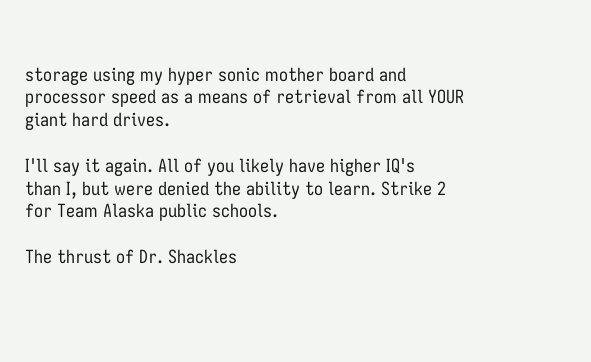storage using my hyper sonic mother board and
processor speed as a means of retrieval from all YOUR
giant hard drives.

I'll say it again. All of you likely have higher IQ's
than I, but were denied the ability to learn. Strike 2
for Team Alaska public schools.

The thrust of Dr. Shackles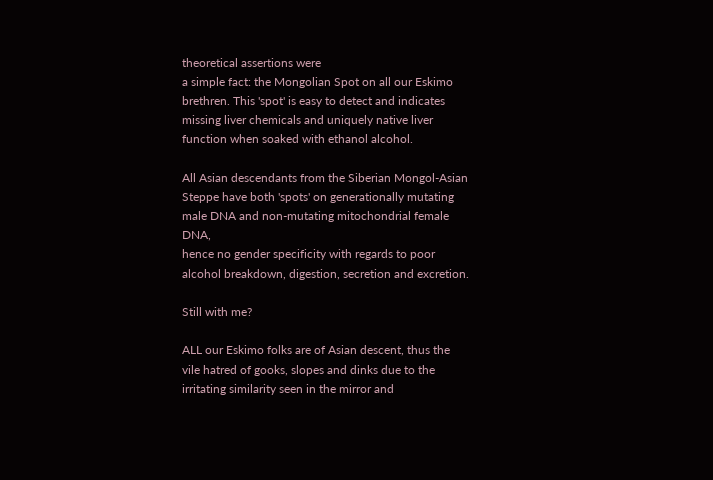theoretical assertions were
a simple fact: the Mongolian Spot on all our Eskimo
brethren. This 'spot' is easy to detect and indicates
missing liver chemicals and uniquely native liver
function when soaked with ethanol alcohol.

All Asian descendants from the Siberian Mongol-Asian
Steppe have both 'spots' on generationally mutating
male DNA and non-mutating mitochondrial female DNA,
hence no gender specificity with regards to poor
alcohol breakdown, digestion, secretion and excretion.

Still with me?

ALL our Eskimo folks are of Asian descent, thus the
vile hatred of gooks, slopes and dinks due to the
irritating similarity seen in the mirror and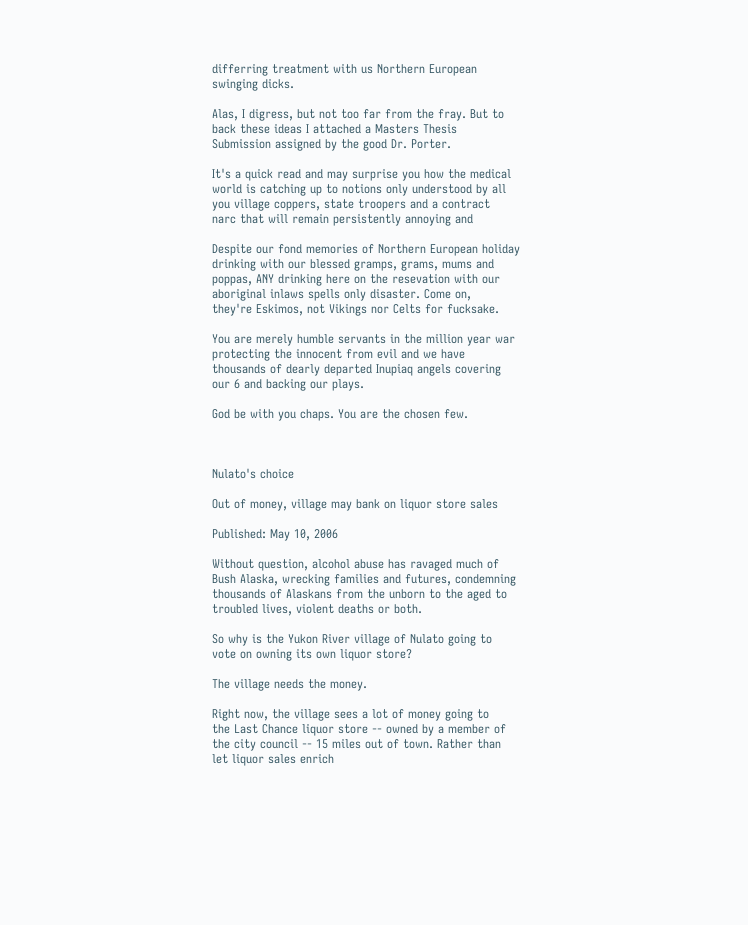differring treatment with us Northern European
swinging dicks.

Alas, I digress, but not too far from the fray. But to
back these ideas I attached a Masters Thesis
Submission assigned by the good Dr. Porter.

It's a quick read and may surprise you how the medical
world is catching up to notions only understood by all
you village coppers, state troopers and a contract
narc that will remain persistently annoying and

Despite our fond memories of Northern European holiday
drinking with our blessed gramps, grams, mums and
poppas, ANY drinking here on the resevation with our
aboriginal inlaws spells only disaster. Come on,
they're Eskimos, not Vikings nor Celts for fucksake.

You are merely humble servants in the million year war
protecting the innocent from evil and we have
thousands of dearly departed Inupiaq angels covering
our 6 and backing our plays.

God be with you chaps. You are the chosen few.



Nulato's choice

Out of money, village may bank on liquor store sales

Published: May 10, 2006

Without question, alcohol abuse has ravaged much of
Bush Alaska, wrecking families and futures, condemning
thousands of Alaskans from the unborn to the aged to
troubled lives, violent deaths or both.

So why is the Yukon River village of Nulato going to
vote on owning its own liquor store?

The village needs the money.

Right now, the village sees a lot of money going to
the Last Chance liquor store -- owned by a member of
the city council -- 15 miles out of town. Rather than
let liquor sales enrich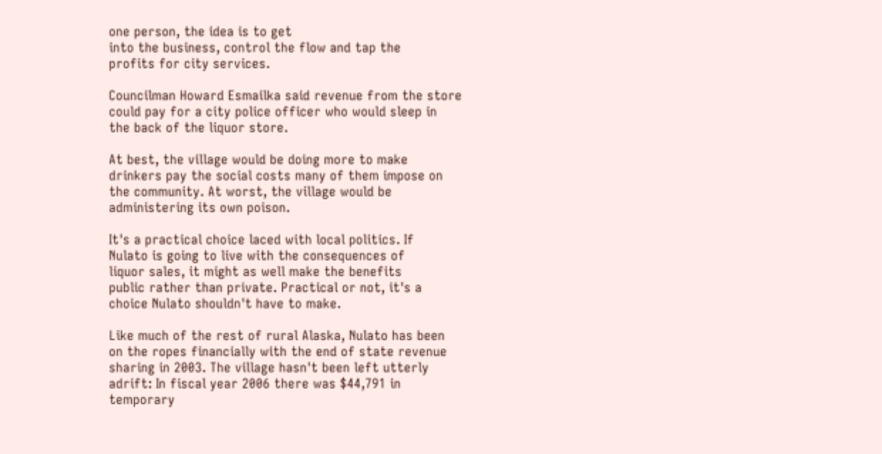one person, the idea is to get
into the business, control the flow and tap the
profits for city services.

Councilman Howard Esmailka said revenue from the store
could pay for a city police officer who would sleep in
the back of the liquor store.

At best, the village would be doing more to make
drinkers pay the social costs many of them impose on
the community. At worst, the village would be
administering its own poison.

It's a practical choice laced with local politics. If
Nulato is going to live with the consequences of
liquor sales, it might as well make the benefits
public rather than private. Practical or not, it's a
choice Nulato shouldn't have to make.

Like much of the rest of rural Alaska, Nulato has been
on the ropes financially with the end of state revenue
sharing in 2003. The village hasn't been left utterly
adrift: In fiscal year 2006 there was $44,791 in
temporary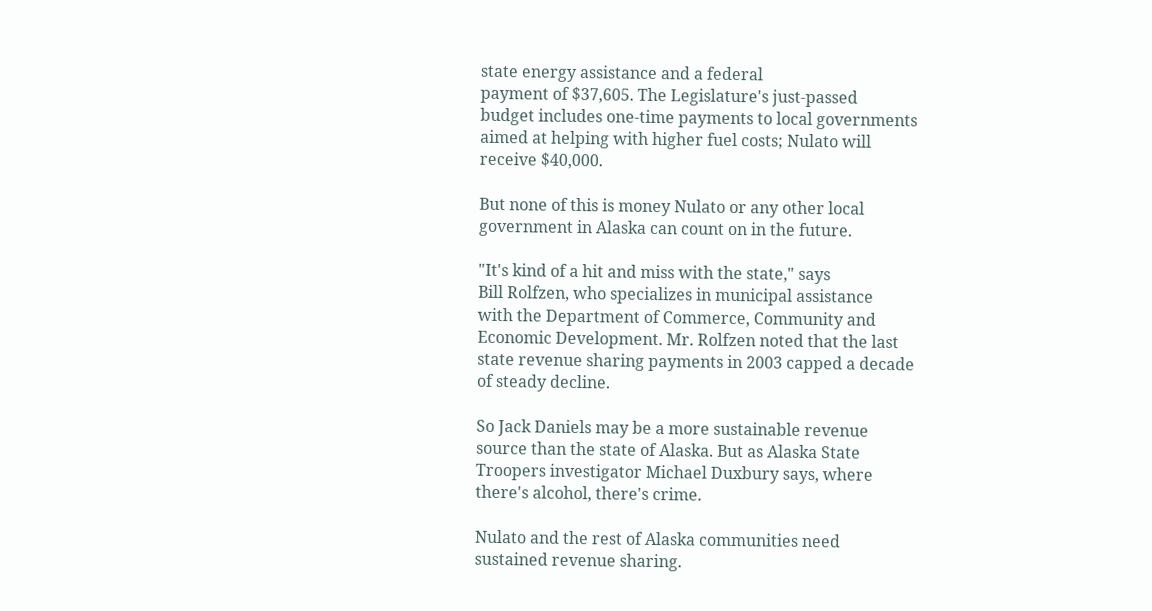state energy assistance and a federal
payment of $37,605. The Legislature's just-passed
budget includes one-time payments to local governments
aimed at helping with higher fuel costs; Nulato will
receive $40,000.

But none of this is money Nulato or any other local
government in Alaska can count on in the future.

"It's kind of a hit and miss with the state," says
Bill Rolfzen, who specializes in municipal assistance
with the Department of Commerce, Community and
Economic Development. Mr. Rolfzen noted that the last
state revenue sharing payments in 2003 capped a decade
of steady decline.

So Jack Daniels may be a more sustainable revenue
source than the state of Alaska. But as Alaska State
Troopers investigator Michael Duxbury says, where
there's alcohol, there's crime.

Nulato and the rest of Alaska communities need
sustained revenue sharing.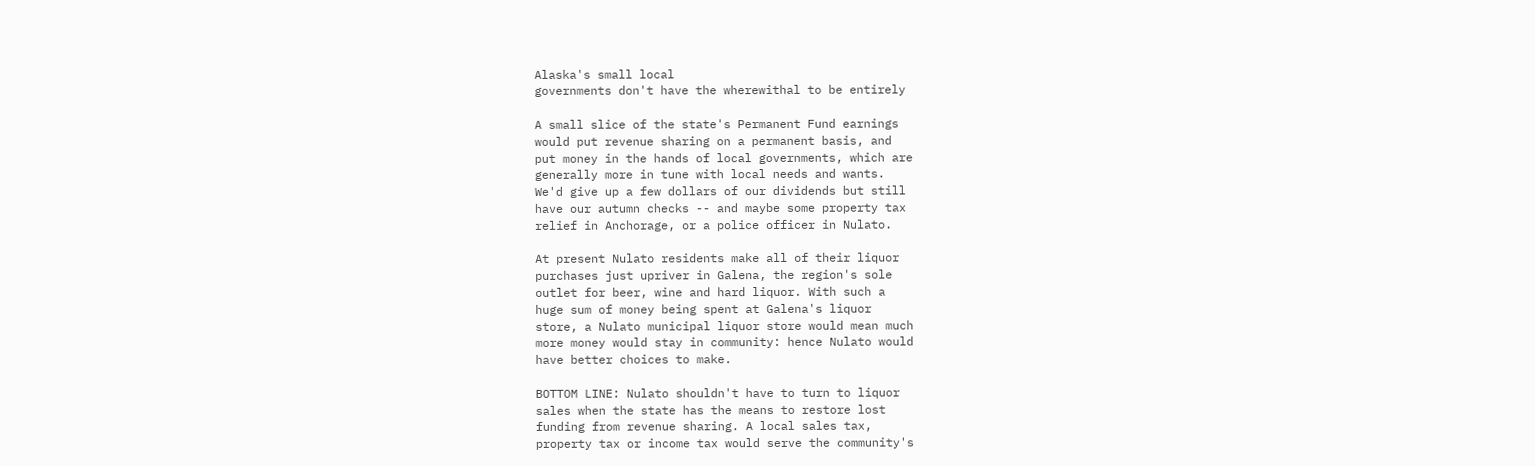Alaska's small local
governments don't have the wherewithal to be entirely

A small slice of the state's Permanent Fund earnings
would put revenue sharing on a permanent basis, and
put money in the hands of local governments, which are
generally more in tune with local needs and wants.
We'd give up a few dollars of our dividends but still
have our autumn checks -- and maybe some property tax
relief in Anchorage, or a police officer in Nulato.

At present Nulato residents make all of their liquor
purchases just upriver in Galena, the region's sole
outlet for beer, wine and hard liquor. With such a
huge sum of money being spent at Galena's liquor
store, a Nulato municipal liquor store would mean much
more money would stay in community: hence Nulato would
have better choices to make.

BOTTOM LINE: Nulato shouldn't have to turn to liquor
sales when the state has the means to restore lost
funding from revenue sharing. A local sales tax,
property tax or income tax would serve the community's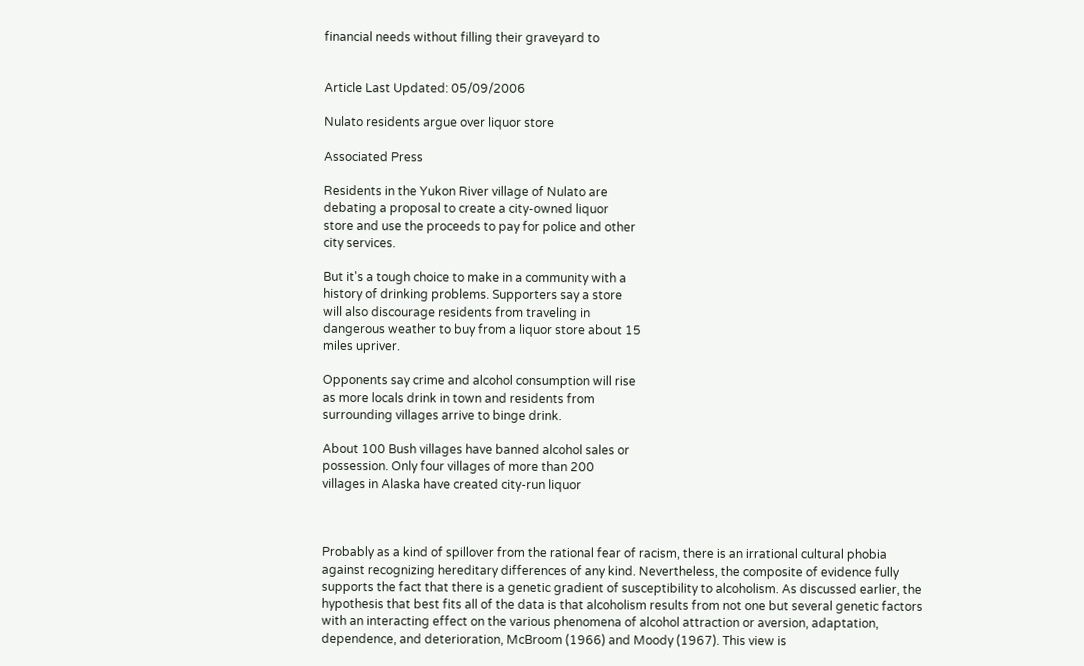financial needs without filling their graveyard to


Article Last Updated: 05/09/2006

Nulato residents argue over liquor store

Associated Press

Residents in the Yukon River village of Nulato are
debating a proposal to create a city-owned liquor
store and use the proceeds to pay for police and other
city services.

But it's a tough choice to make in a community with a
history of drinking problems. Supporters say a store
will also discourage residents from traveling in
dangerous weather to buy from a liquor store about 15
miles upriver.

Opponents say crime and alcohol consumption will rise
as more locals drink in town and residents from
surrounding villages arrive to binge drink.

About 100 Bush villages have banned alcohol sales or
possession. Only four villages of more than 200
villages in Alaska have created city-run liquor



Probably as a kind of spillover from the rational fear of racism, there is an irrational cultural phobia against recognizing hereditary differences of any kind. Nevertheless, the composite of evidence fully supports the fact that there is a genetic gradient of susceptibility to alcoholism. As discussed earlier, the hypothesis that best fits all of the data is that alcoholism results from not one but several genetic factors with an interacting effect on the various phenomena of alcohol attraction or aversion, adaptation, dependence, and deterioration, McBroom (1966) and Moody (1967). This view is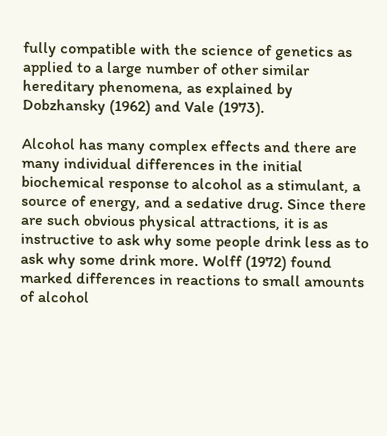fully compatible with the science of genetics as applied to a large number of other similar hereditary phenomena, as explained by Dobzhansky (1962) and Vale (1973).

Alcohol has many complex effects and there are many individual differences in the initial biochemical response to alcohol as a stimulant, a source of energy, and a sedative drug. Since there are such obvious physical attractions, it is as instructive to ask why some people drink less as to ask why some drink more. Wolff (1972) found marked differences in reactions to small amounts of alcohol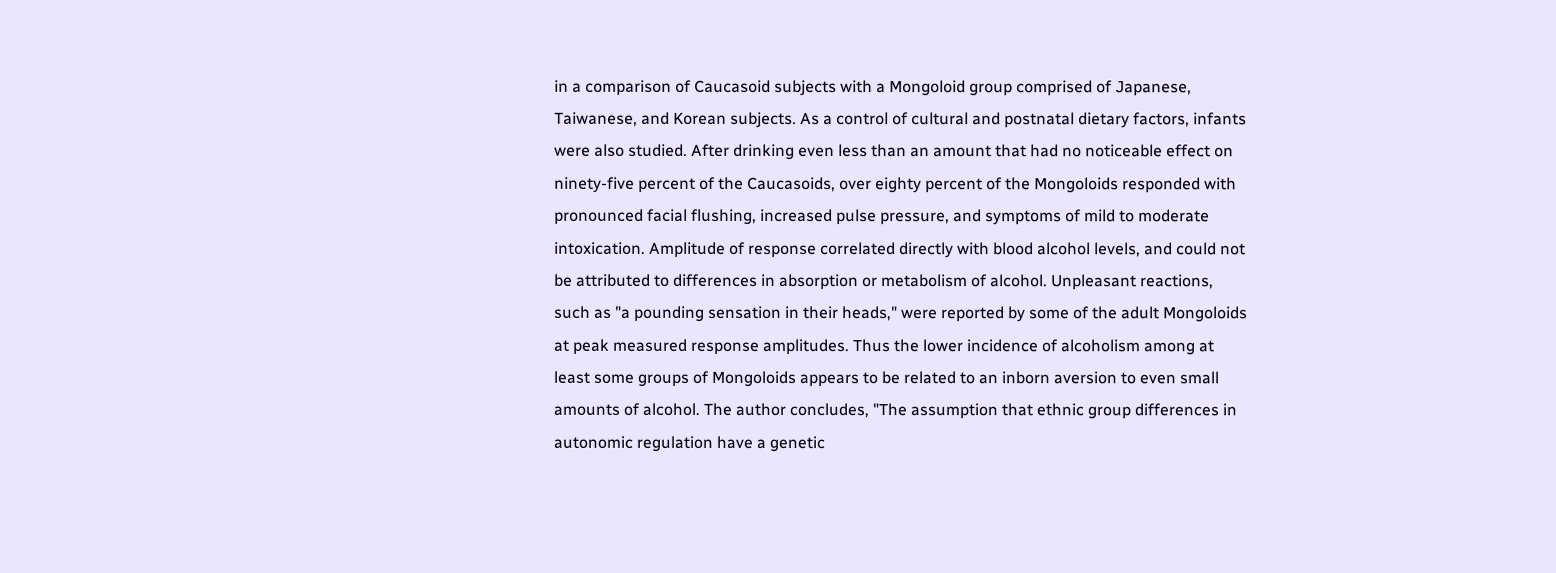in a comparison of Caucasoid subjects with a Mongoloid group comprised of Japanese, Taiwanese, and Korean subjects. As a control of cultural and postnatal dietary factors, infants were also studied. After drinking even less than an amount that had no noticeable effect on ninety-five percent of the Caucasoids, over eighty percent of the Mongoloids responded with pronounced facial flushing, increased pulse pressure, and symptoms of mild to moderate intoxication. Amplitude of response correlated directly with blood alcohol levels, and could not be attributed to differences in absorption or metabolism of alcohol. Unpleasant reactions, such as "a pounding sensation in their heads," were reported by some of the adult Mongoloids at peak measured response amplitudes. Thus the lower incidence of alcoholism among at least some groups of Mongoloids appears to be related to an inborn aversion to even small amounts of alcohol. The author concludes, "The assumption that ethnic group differences in autonomic regulation have a genetic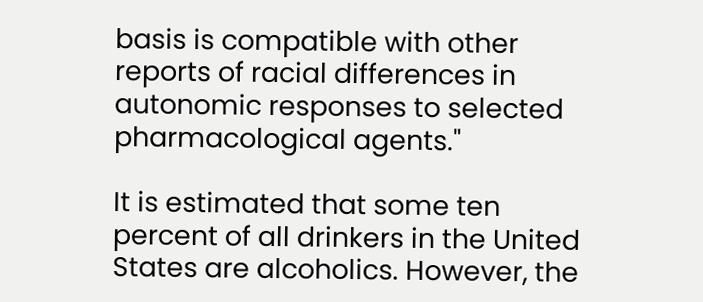basis is compatible with other reports of racial differences in autonomic responses to selected pharmacological agents."

It is estimated that some ten percent of all drinkers in the United States are alcoholics. However, the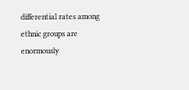differential rates among ethnic groups are enormously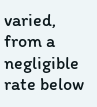varied, from a negligible rate below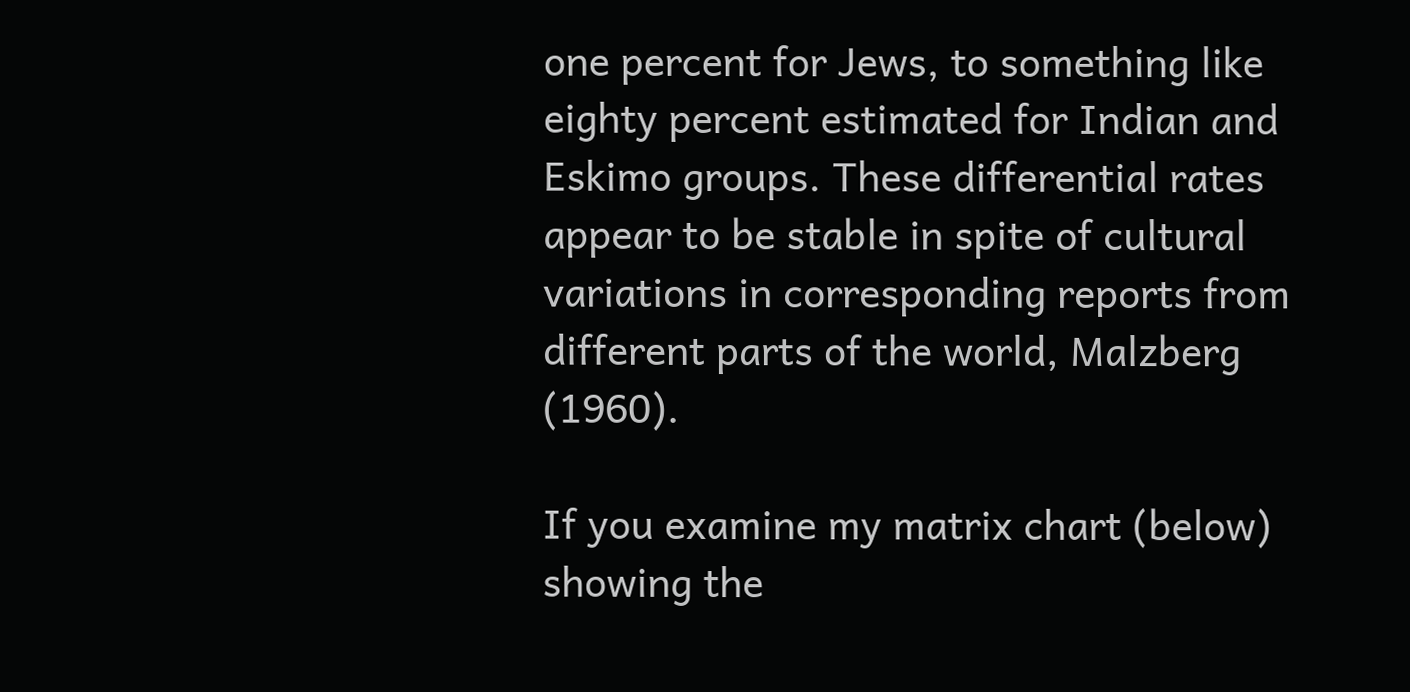one percent for Jews, to something like eighty percent estimated for Indian and Eskimo groups. These differential rates appear to be stable in spite of cultural variations in corresponding reports from different parts of the world, Malzberg (1960).

If you examine my matrix chart (below) showing the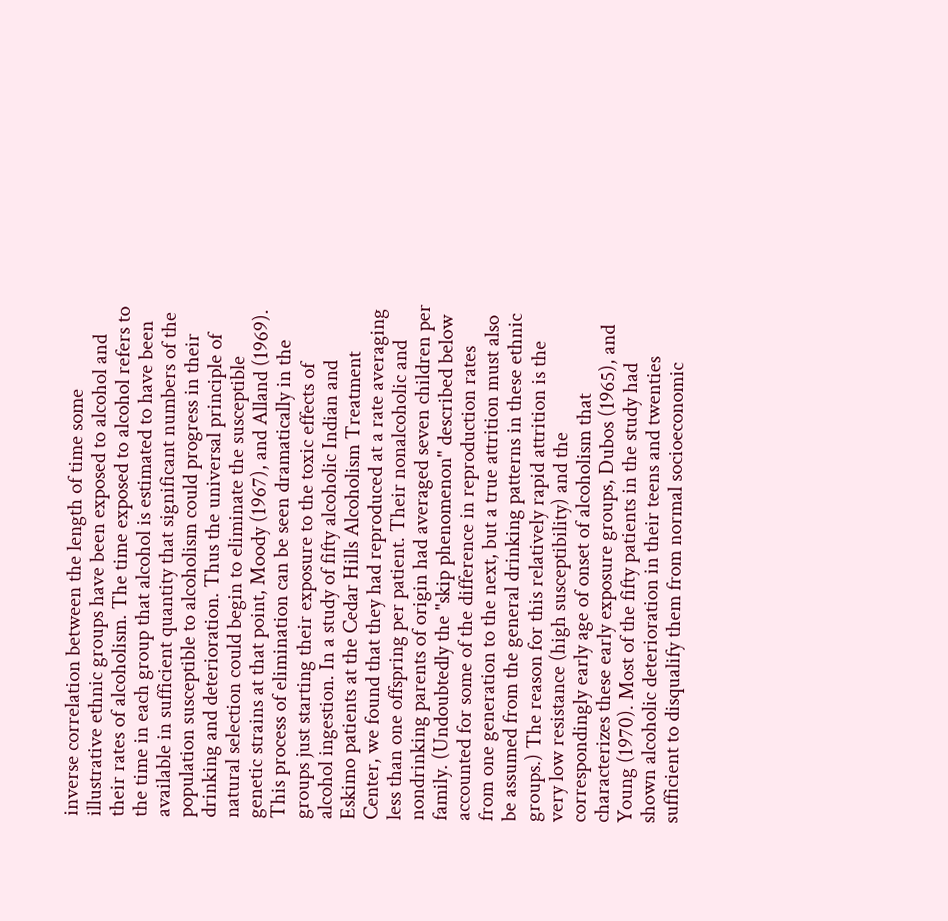inverse correlation between the length of time some illustrative ethnic groups have been exposed to alcohol and their rates of alcoholism. The time exposed to alcohol refers to the time in each group that alcohol is estimated to have been available in sufficient quantity that significant numbers of the population susceptible to alcoholism could progress in their drinking and deterioration. Thus the universal principle of natural selection could begin to eliminate the susceptible genetic strains at that point, Moody (1967), and Alland (1969). This process of elimination can be seen dramatically in the groups just starting their exposure to the toxic effects of alcohol ingestion. In a study of fifty alcoholic Indian and Eskimo patients at the Cedar Hills Alcoholism Treatment Center, we found that they had reproduced at a rate averaging less than one offspring per patient. Their nonalcoholic and nondrinking parents of origin had averaged seven children per family. (Undoubtedly the "skip phenomenon" described below accounted for some of the difference in reproduction rates from one generation to the next, but a true attrition must also be assumed from the general drinking patterns in these ethnic groups.) The reason for this relatively rapid attrition is the very low resistance (high susceptibility) and the correspondingly early age of onset of alcoholism that characterizes these early exposure groups, Dubos (1965), and Young (1970). Most of the fifty patients in the study had shown alcoholic deterioration in their teens and twenties sufficient to disqualify them from normal socioeconomic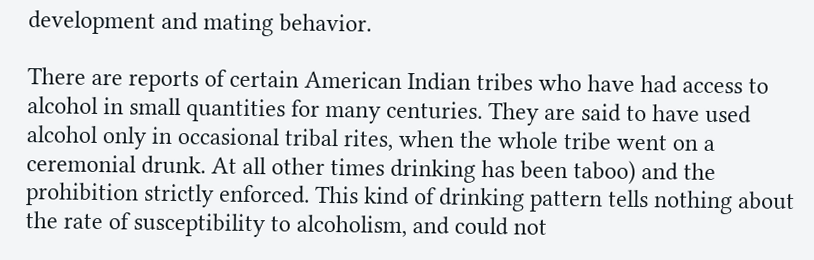development and mating behavior.

There are reports of certain American Indian tribes who have had access to alcohol in small quantities for many centuries. They are said to have used alcohol only in occasional tribal rites, when the whole tribe went on a ceremonial drunk. At all other times drinking has been taboo) and the prohibition strictly enforced. This kind of drinking pattern tells nothing about the rate of susceptibility to alcoholism, and could not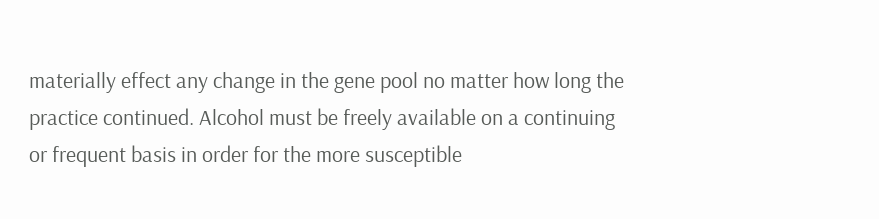materially effect any change in the gene pool no matter how long the practice continued. Alcohol must be freely available on a continuing or frequent basis in order for the more susceptible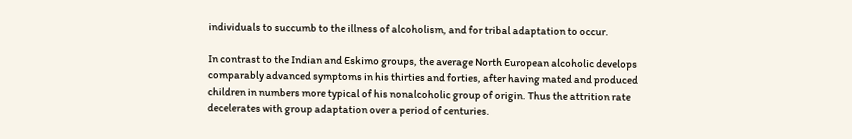individuals to succumb to the illness of alcoholism, and for tribal adaptation to occur.

In contrast to the Indian and Eskimo groups, the average North European alcoholic develops comparably advanced symptoms in his thirties and forties, after having mated and produced children in numbers more typical of his nonalcoholic group of origin. Thus the attrition rate decelerates with group adaptation over a period of centuries.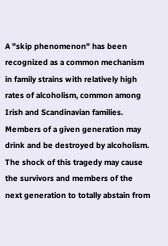A "skip phenomenon" has been recognized as a common mechanism in family strains with relatively high rates of alcoholism, common among Irish and Scandinavian families. Members of a given generation may drink and be destroyed by alcoholism. The shock of this tragedy may cause the survivors and members of the next generation to totally abstain from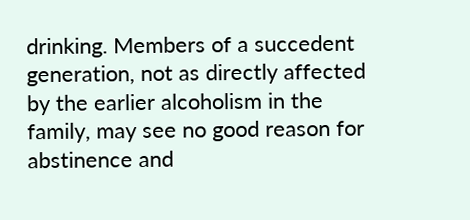drinking. Members of a succedent generation, not as directly affected by the earlier alcoholism in the family, may see no good reason for abstinence and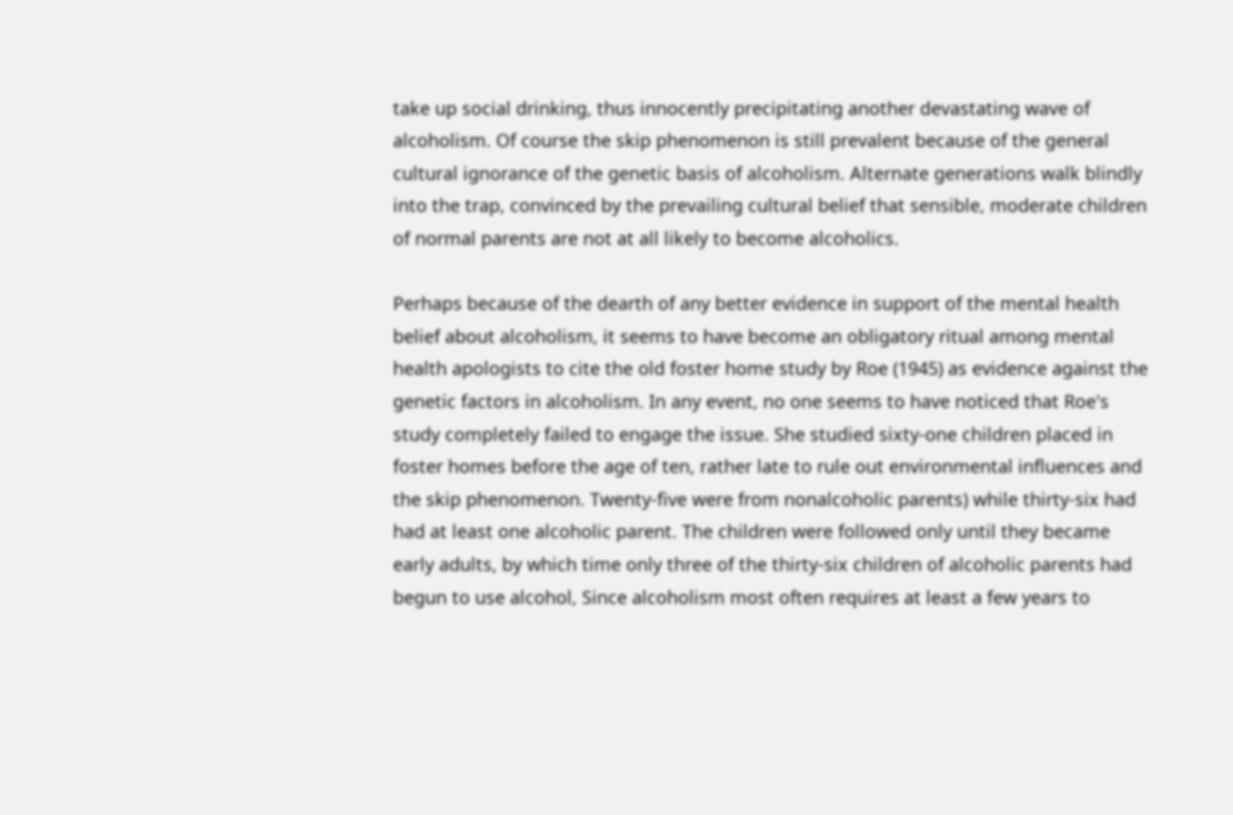take up social drinking, thus innocently precipitating another devastating wave of alcoholism. Of course the skip phenomenon is still prevalent because of the general cultural ignorance of the genetic basis of alcoholism. Alternate generations walk blindly into the trap, convinced by the prevailing cultural belief that sensible, moderate children of normal parents are not at all likely to become alcoholics.

Perhaps because of the dearth of any better evidence in support of the mental health belief about alcoholism, it seems to have become an obligatory ritual among mental health apologists to cite the old foster home study by Roe (1945) as evidence against the genetic factors in alcoholism. In any event, no one seems to have noticed that Roe's study completely failed to engage the issue. She studied sixty-one children placed in foster homes before the age of ten, rather late to rule out environmental influences and the skip phenomenon. Twenty-five were from nonalcoholic parents) while thirty-six had had at least one alcoholic parent. The children were followed only until they became early adults, by which time only three of the thirty-six children of alcoholic parents had begun to use alcohol, Since alcoholism most often requires at least a few years to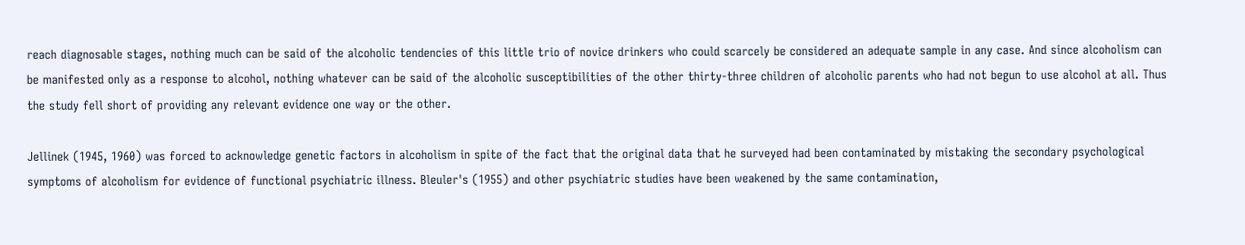reach diagnosable stages, nothing much can be said of the alcoholic tendencies of this little trio of novice drinkers who could scarcely be considered an adequate sample in any case. And since alcoholism can be manifested only as a response to alcohol, nothing whatever can be said of the alcoholic susceptibilities of the other thirty-three children of alcoholic parents who had not begun to use alcohol at all. Thus the study fell short of providing any relevant evidence one way or the other.

Jellinek (1945, 1960) was forced to acknowledge genetic factors in alcoholism in spite of the fact that the original data that he surveyed had been contaminated by mistaking the secondary psychological symptoms of alcoholism for evidence of functional psychiatric illness. Bleuler's (1955) and other psychiatric studies have been weakened by the same contamination,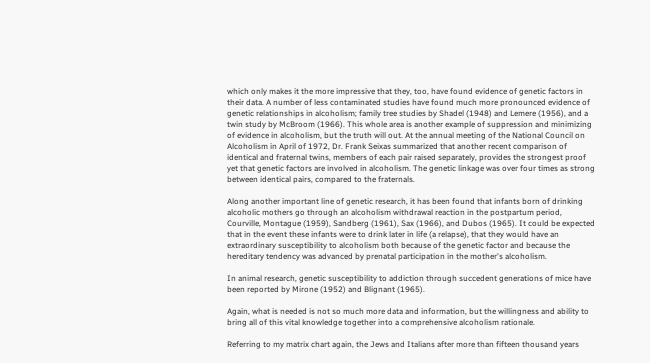which only makes it the more impressive that they, too, have found evidence of genetic factors in their data. A number of less contaminated studies have found much more pronounced evidence of genetic relationships in alcoholism; family tree studies by Shadel (1948) and Lemere (1956), and a twin study by McBroom (1966). This whole area is another example of suppression and minimizing of evidence in alcoholism, but the truth will out. At the annual meeting of the National Council on Alcoholism in April of 1972, Dr. Frank Seixas summarized that another recent comparison of identical and fraternal twins, members of each pair raised separately, provides the strongest proof yet that genetic factors are involved in alcoholism. The genetic linkage was over four times as strong between identical pairs, compared to the fraternals.

Along another important line of genetic research, it has been found that infants born of drinking alcoholic mothers go through an alcoholism withdrawal reaction in the postpartum period, Courville, Montague (1959), Sandberg (1961), Sax (1966), and Dubos (1965). It could be expected that in the event these infants were to drink later in life (a relapse), that they would have an extraordinary susceptibility to alcoholism both because of the genetic factor and because the hereditary tendency was advanced by prenatal participation in the mother's alcoholism.

In animal research, genetic susceptibility to addiction through succedent generations of mice have been reported by Mirone (1952) and Blignant (1965).

Again, what is needed is not so much more data and information, but the willingness and ability to bring all of this vital knowledge together into a comprehensive alcoholism rationale.

Referring to my matrix chart again, the Jews and Italians after more than fifteen thousand years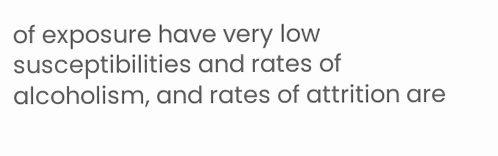of exposure have very low susceptibilities and rates of alcoholism, and rates of attrition are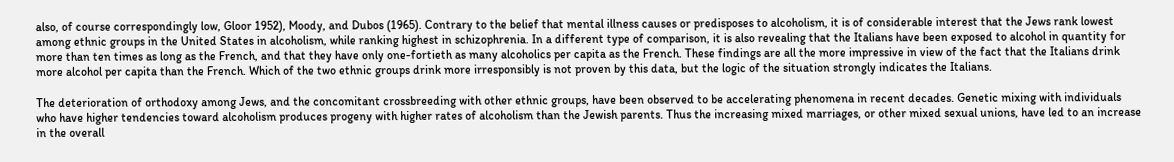also, of course correspondingly low, Gloor 1952), Moody, and Dubos (1965). Contrary to the belief that mental illness causes or predisposes to alcoholism, it is of considerable interest that the Jews rank lowest among ethnic groups in the United States in alcoholism, while ranking highest in schizophrenia. In a different type of comparison, it is also revealing that the Italians have been exposed to alcohol in quantity for more than ten times as long as the French, and that they have only one-fortieth as many alcoholics per capita as the French. These findings are all the more impressive in view of the fact that the Italians drink more alcohol per capita than the French. Which of the two ethnic groups drink more irresponsibly is not proven by this data, but the logic of the situation strongly indicates the Italians.

The deterioration of orthodoxy among Jews, and the concomitant crossbreeding with other ethnic groups, have been observed to be accelerating phenomena in recent decades. Genetic mixing with individuals who have higher tendencies toward alcoholism produces progeny with higher rates of alcoholism than the Jewish parents. Thus the increasing mixed marriages, or other mixed sexual unions, have led to an increase in the overall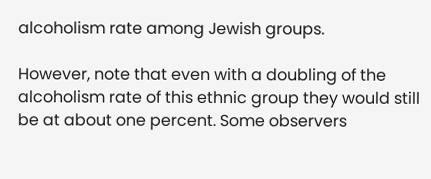alcoholism rate among Jewish groups.

However, note that even with a doubling of the alcoholism rate of this ethnic group they would still be at about one percent. Some observers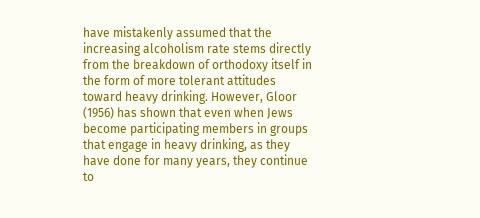have mistakenly assumed that the increasing alcoholism rate stems directly from the breakdown of orthodoxy itself in the form of more tolerant attitudes toward heavy drinking. However, Gloor (1956) has shown that even when Jews become participating members in groups that engage in heavy drinking, as they have done for many years, they continue to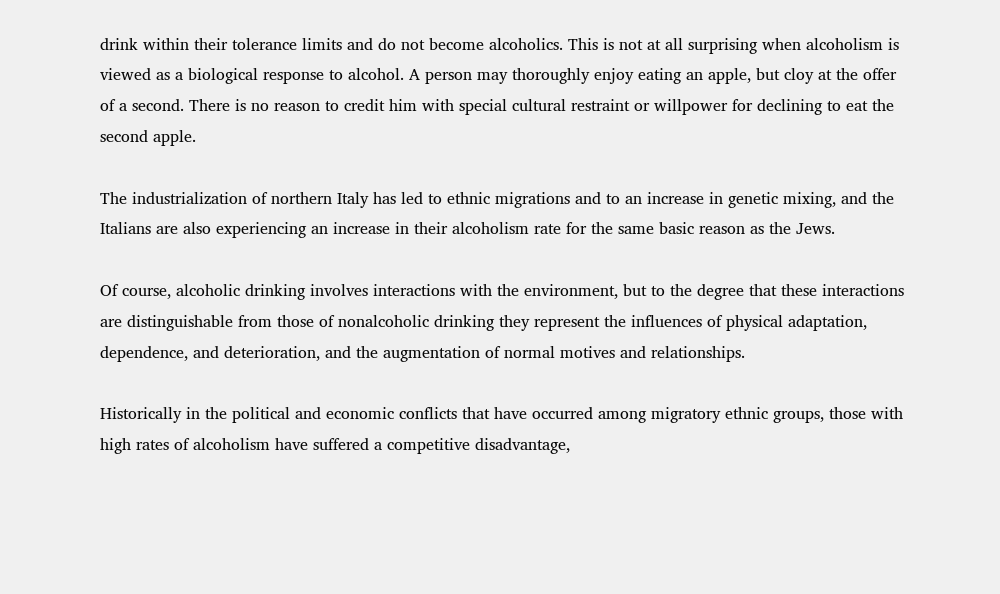drink within their tolerance limits and do not become alcoholics. This is not at all surprising when alcoholism is viewed as a biological response to alcohol. A person may thoroughly enjoy eating an apple, but cloy at the offer of a second. There is no reason to credit him with special cultural restraint or willpower for declining to eat the second apple.

The industrialization of northern Italy has led to ethnic migrations and to an increase in genetic mixing, and the Italians are also experiencing an increase in their alcoholism rate for the same basic reason as the Jews.

Of course, alcoholic drinking involves interactions with the environment, but to the degree that these interactions are distinguishable from those of nonalcoholic drinking they represent the influences of physical adaptation, dependence, and deterioration, and the augmentation of normal motives and relationships.

Historically in the political and economic conflicts that have occurred among migratory ethnic groups, those with high rates of alcoholism have suffered a competitive disadvantage,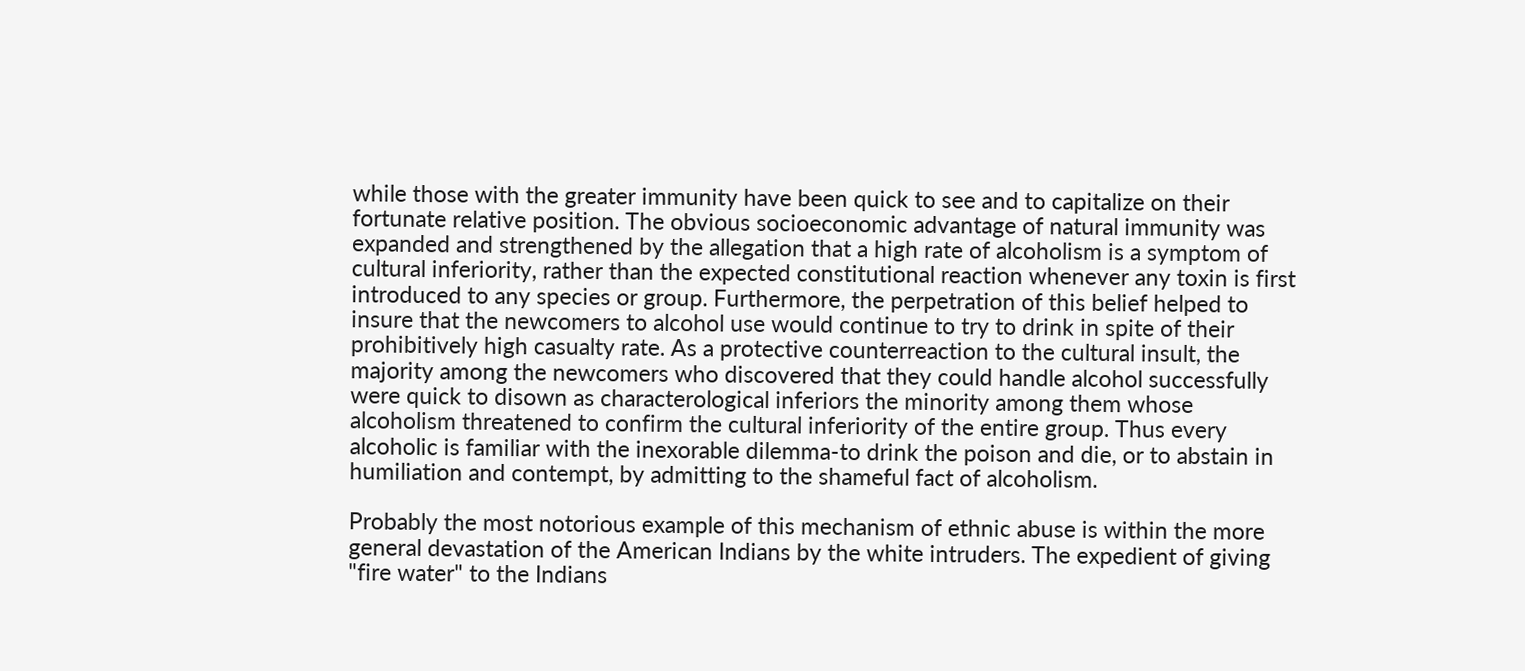while those with the greater immunity have been quick to see and to capitalize on their fortunate relative position. The obvious socioeconomic advantage of natural immunity was expanded and strengthened by the allegation that a high rate of alcoholism is a symptom of cultural inferiority, rather than the expected constitutional reaction whenever any toxin is first introduced to any species or group. Furthermore, the perpetration of this belief helped to insure that the newcomers to alcohol use would continue to try to drink in spite of their prohibitively high casualty rate. As a protective counterreaction to the cultural insult, the majority among the newcomers who discovered that they could handle alcohol successfully were quick to disown as characterological inferiors the minority among them whose alcoholism threatened to confirm the cultural inferiority of the entire group. Thus every alcoholic is familiar with the inexorable dilemma-to drink the poison and die, or to abstain in humiliation and contempt, by admitting to the shameful fact of alcoholism.

Probably the most notorious example of this mechanism of ethnic abuse is within the more general devastation of the American Indians by the white intruders. The expedient of giving "fire water" to the Indians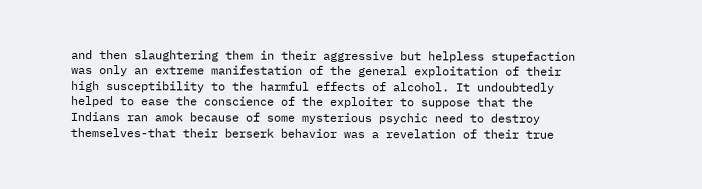and then slaughtering them in their aggressive but helpless stupefaction was only an extreme manifestation of the general exploitation of their high susceptibility to the harmful effects of alcohol. It undoubtedly helped to ease the conscience of the exploiter to suppose that the Indians ran amok because of some mysterious psychic need to destroy themselves-that their berserk behavior was a revelation of their true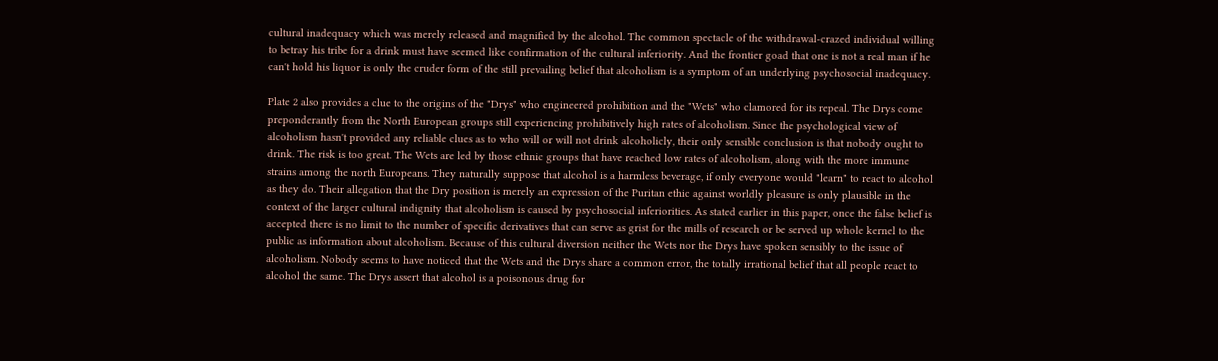cultural inadequacy which was merely released and magnified by the alcohol. The common spectacle of the withdrawal-crazed individual willing to betray his tribe for a drink must have seemed like confirmation of the cultural inferiority. And the frontier goad that one is not a real man if he can't hold his liquor is only the cruder form of the still prevailing belief that alcoholism is a symptom of an underlying psychosocial inadequacy.

Plate 2 also provides a clue to the origins of the "Drys" who engineered prohibition and the "Wets" who clamored for its repeal. The Drys come preponderantly from the North European groups still experiencing prohibitively high rates of alcoholism. Since the psychological view of alcoholism hasn't provided any reliable clues as to who will or will not drink alcoholicly, their only sensible conclusion is that nobody ought to drink. The risk is too great. The Wets are led by those ethnic groups that have reached low rates of alcoholism, along with the more immune strains among the north Europeans. They naturally suppose that alcohol is a harmless beverage, if only everyone would "learn" to react to alcohol as they do. Their allegation that the Dry position is merely an expression of the Puritan ethic against worldly pleasure is only plausible in the context of the larger cultural indignity that alcoholism is caused by psychosocial inferiorities. As stated earlier in this paper, once the false belief is accepted there is no limit to the number of specific derivatives that can serve as grist for the mills of research or be served up whole kernel to the public as information about alcoholism. Because of this cultural diversion neither the Wets nor the Drys have spoken sensibly to the issue of alcoholism. Nobody seems to have noticed that the Wets and the Drys share a common error, the totally irrational belief that all people react to alcohol the same. The Drys assert that alcohol is a poisonous drug for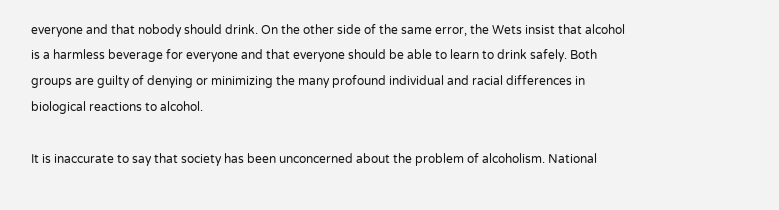everyone and that nobody should drink. On the other side of the same error, the Wets insist that alcohol is a harmless beverage for everyone and that everyone should be able to learn to drink safely. Both groups are guilty of denying or minimizing the many profound individual and racial differences in biological reactions to alcohol.

It is inaccurate to say that society has been unconcerned about the problem of alcoholism. National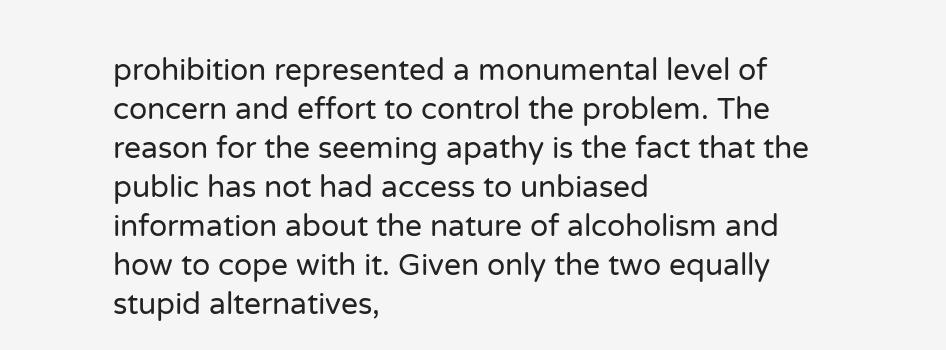prohibition represented a monumental level of concern and effort to control the problem. The reason for the seeming apathy is the fact that the public has not had access to unbiased information about the nature of alcoholism and how to cope with it. Given only the two equally stupid alternatives,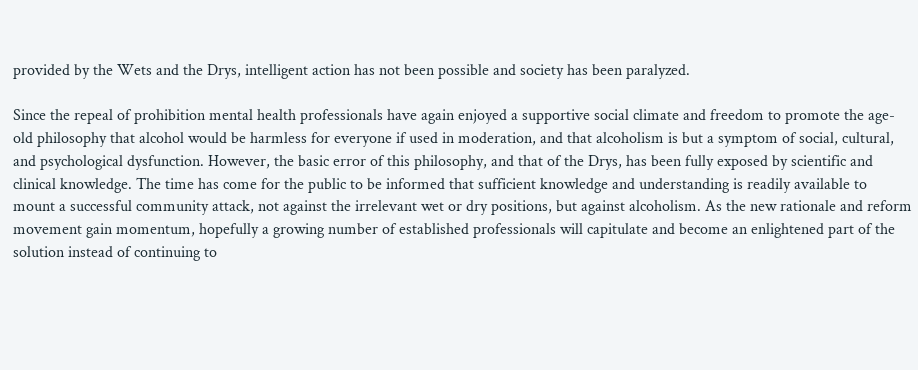provided by the Wets and the Drys, intelligent action has not been possible and society has been paralyzed.

Since the repeal of prohibition mental health professionals have again enjoyed a supportive social climate and freedom to promote the age-old philosophy that alcohol would be harmless for everyone if used in moderation, and that alcoholism is but a symptom of social, cultural, and psychological dysfunction. However, the basic error of this philosophy, and that of the Drys, has been fully exposed by scientific and clinical knowledge. The time has come for the public to be informed that sufficient knowledge and understanding is readily available to mount a successful community attack, not against the irrelevant wet or dry positions, but against alcoholism. As the new rationale and reform movement gain momentum, hopefully a growing number of established professionals will capitulate and become an enlightened part of the solution instead of continuing to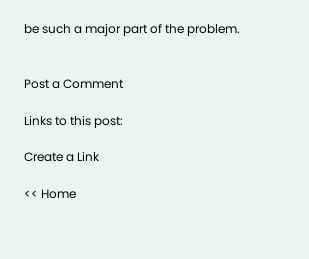be such a major part of the problem.


Post a Comment

Links to this post:

Create a Link

<< Home